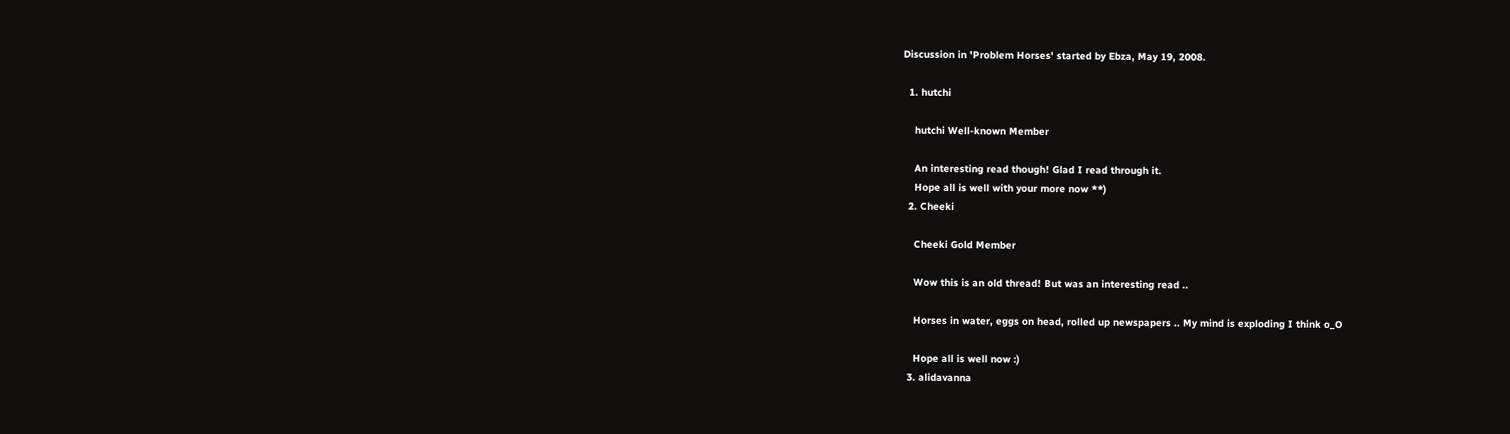Discussion in 'Problem Horses' started by Ebza, May 19, 2008.

  1. hutchi

    hutchi Well-known Member

    An interesting read though! Glad I read through it.
    Hope all is well with your more now **)
  2. Cheeki

    Cheeki Gold Member

    Wow this is an old thread! But was an interesting read ..

    Horses in water, eggs on head, rolled up newspapers .. My mind is exploding I think o_O

    Hope all is well now :)
  3. alidavanna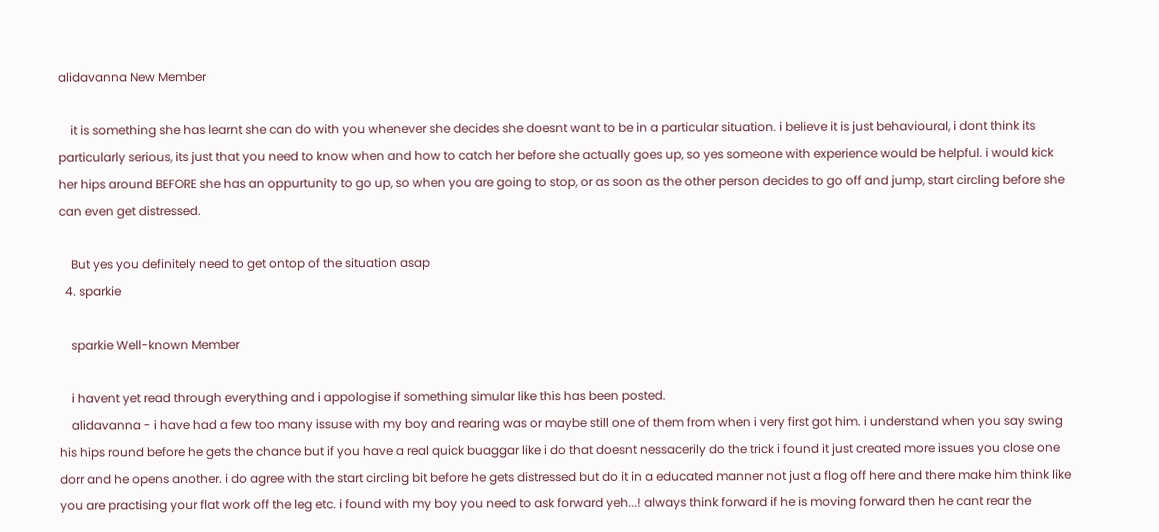alidavanna New Member

    it is something she has learnt she can do with you whenever she decides she doesnt want to be in a particular situation. i believe it is just behavioural, i dont think its particularly serious, its just that you need to know when and how to catch her before she actually goes up, so yes someone with experience would be helpful. i would kick her hips around BEFORE she has an oppurtunity to go up, so when you are going to stop, or as soon as the other person decides to go off and jump, start circling before she can even get distressed.

    But yes you definitely need to get ontop of the situation asap
  4. sparkie

    sparkie Well-known Member

    i havent yet read through everything and i appologise if something simular like this has been posted.
    alidavanna - i have had a few too many issuse with my boy and rearing was or maybe still one of them from when i very first got him. i understand when you say swing his hips round before he gets the chance but if you have a real quick buaggar like i do that doesnt nessacerily do the trick i found it just created more issues you close one dorr and he opens another. i do agree with the start circling bit before he gets distressed but do it in a educated manner not just a flog off here and there make him think like you are practising your flat work off the leg etc. i found with my boy you need to ask forward yeh...! always think forward if he is moving forward then he cant rear the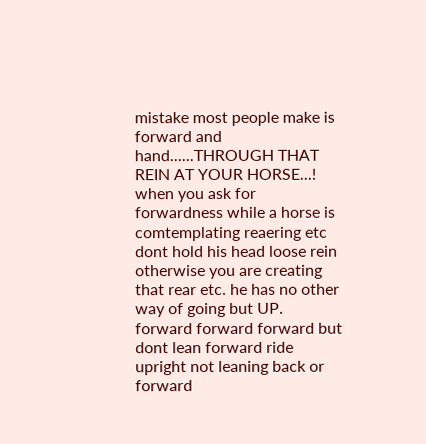mistake most people make is forward and hand......THROUGH THAT REIN AT YOUR HORSE...! when you ask for forwardness while a horse is comtemplating reaering etc dont hold his head loose rein otherwise you are creating that rear etc. he has no other way of going but UP. forward forward forward but dont lean forward ride upright not leaning back or forward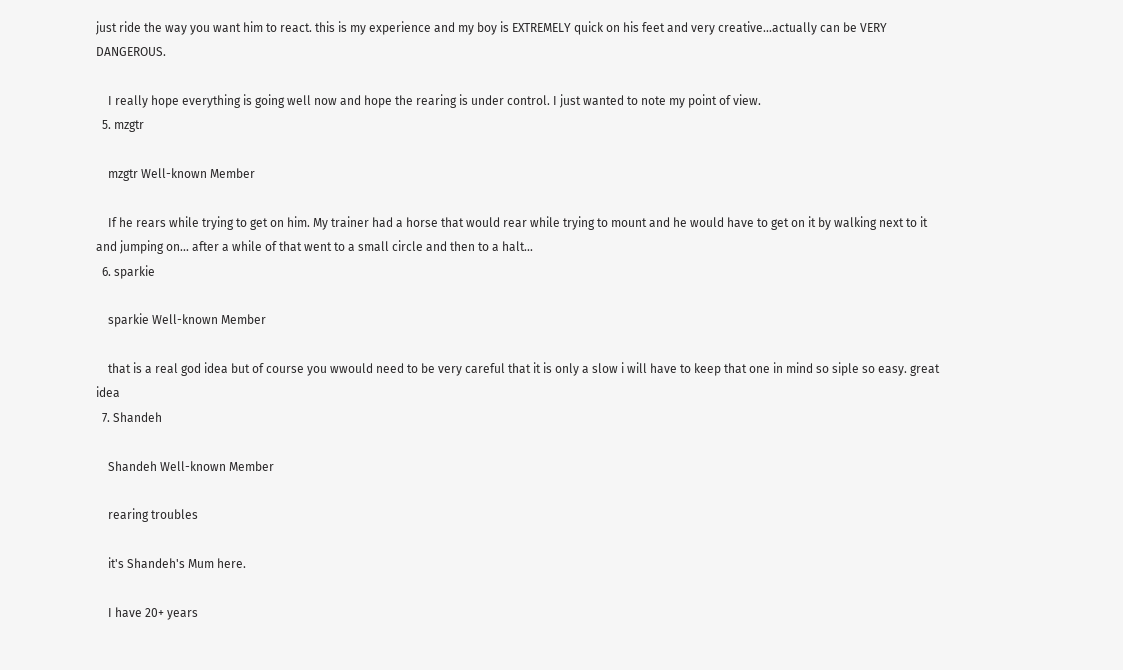just ride the way you want him to react. this is my experience and my boy is EXTREMELY quick on his feet and very creative...actually can be VERY DANGEROUS.

    I really hope everything is going well now and hope the rearing is under control. I just wanted to note my point of view.
  5. mzgtr

    mzgtr Well-known Member

    If he rears while trying to get on him. My trainer had a horse that would rear while trying to mount and he would have to get on it by walking next to it and jumping on... after a while of that went to a small circle and then to a halt...
  6. sparkie

    sparkie Well-known Member

    that is a real god idea but of course you wwould need to be very careful that it is only a slow i will have to keep that one in mind so siple so easy. great idea
  7. Shandeh

    Shandeh Well-known Member

    rearing troubles

    it's Shandeh's Mum here.

    I have 20+ years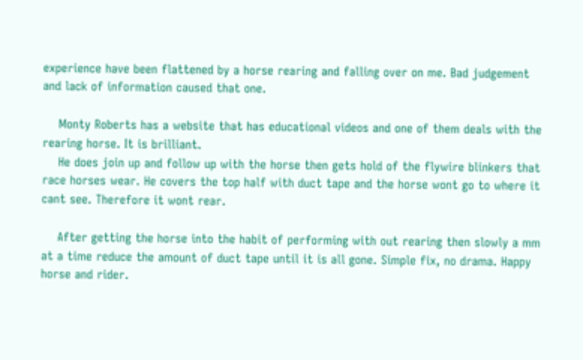experience have been flattened by a horse rearing and falling over on me. Bad judgement and lack of information caused that one.

    Monty Roberts has a website that has educational videos and one of them deals with the rearing horse. It is brilliant.
    He does join up and follow up with the horse then gets hold of the flywire blinkers that race horses wear. He covers the top half with duct tape and the horse wont go to where it cant see. Therefore it wont rear.

    After getting the horse into the habit of performing with out rearing then slowly a mm at a time reduce the amount of duct tape until it is all gone. Simple fix, no drama. Happy horse and rider.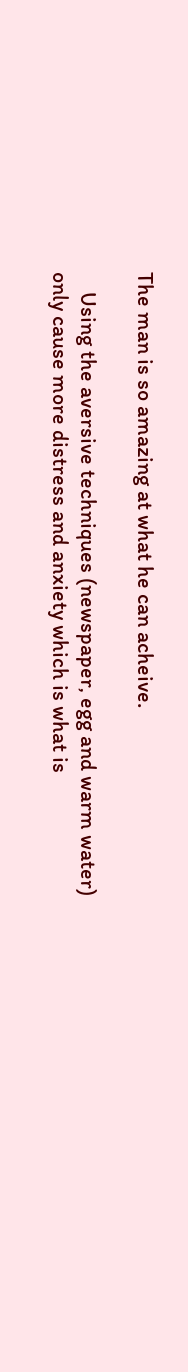The man is so amazing at what he can acheive.

    Using the aversive techniques (newspaper, egg and warm water) only cause more distress and anxiety which is what is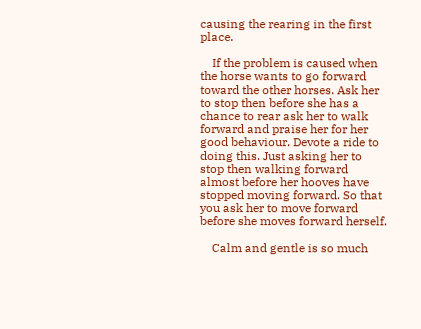causing the rearing in the first place.

    If the problem is caused when the horse wants to go forward toward the other horses. Ask her to stop then before she has a chance to rear ask her to walk forward and praise her for her good behaviour. Devote a ride to doing this. Just asking her to stop then walking forward almost before her hooves have stopped moving forward. So that you ask her to move forward before she moves forward herself.

    Calm and gentle is so much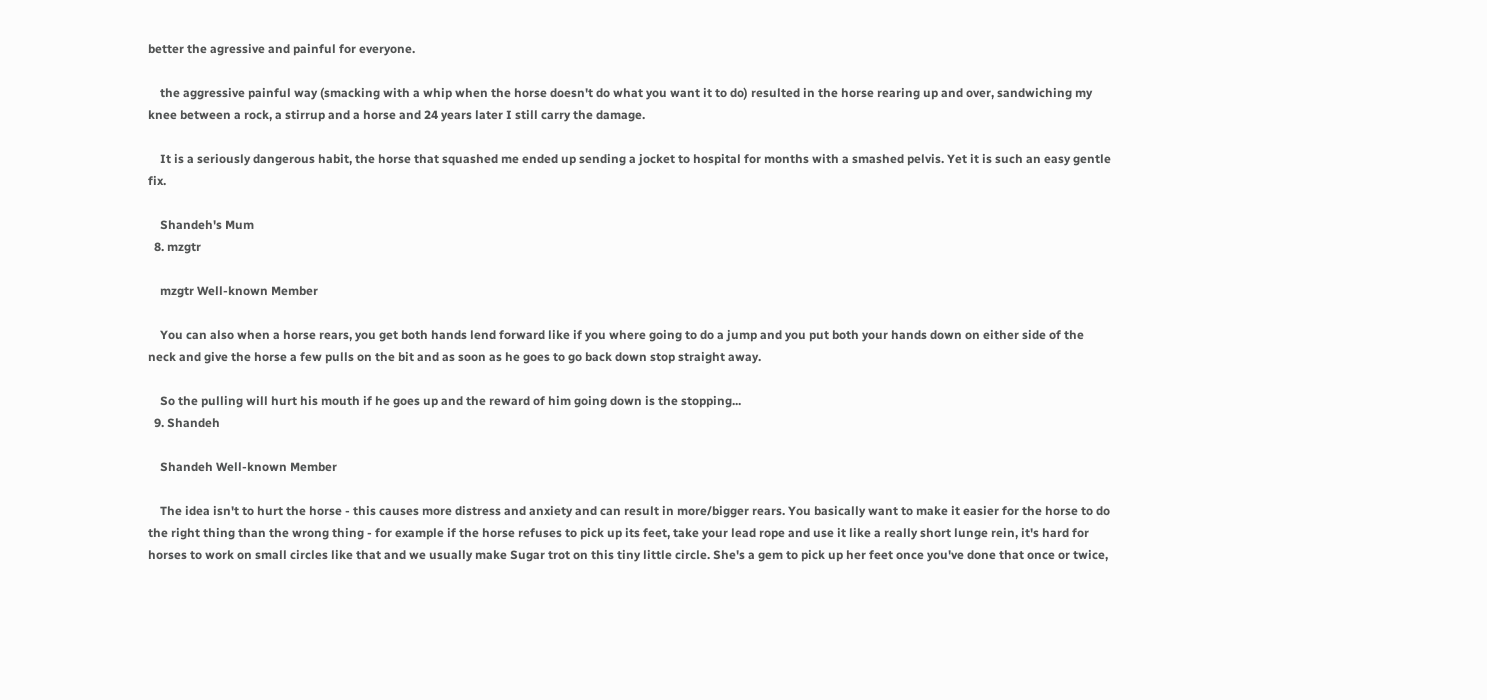better the agressive and painful for everyone.

    the aggressive painful way (smacking with a whip when the horse doesn't do what you want it to do) resulted in the horse rearing up and over, sandwiching my knee between a rock, a stirrup and a horse and 24 years later I still carry the damage.

    It is a seriously dangerous habit, the horse that squashed me ended up sending a jocket to hospital for months with a smashed pelvis. Yet it is such an easy gentle fix.

    Shandeh's Mum
  8. mzgtr

    mzgtr Well-known Member

    You can also when a horse rears, you get both hands lend forward like if you where going to do a jump and you put both your hands down on either side of the neck and give the horse a few pulls on the bit and as soon as he goes to go back down stop straight away.

    So the pulling will hurt his mouth if he goes up and the reward of him going down is the stopping...
  9. Shandeh

    Shandeh Well-known Member

    The idea isn't to hurt the horse - this causes more distress and anxiety and can result in more/bigger rears. You basically want to make it easier for the horse to do the right thing than the wrong thing - for example if the horse refuses to pick up its feet, take your lead rope and use it like a really short lunge rein, it's hard for horses to work on small circles like that and we usually make Sugar trot on this tiny little circle. She's a gem to pick up her feet once you've done that once or twice,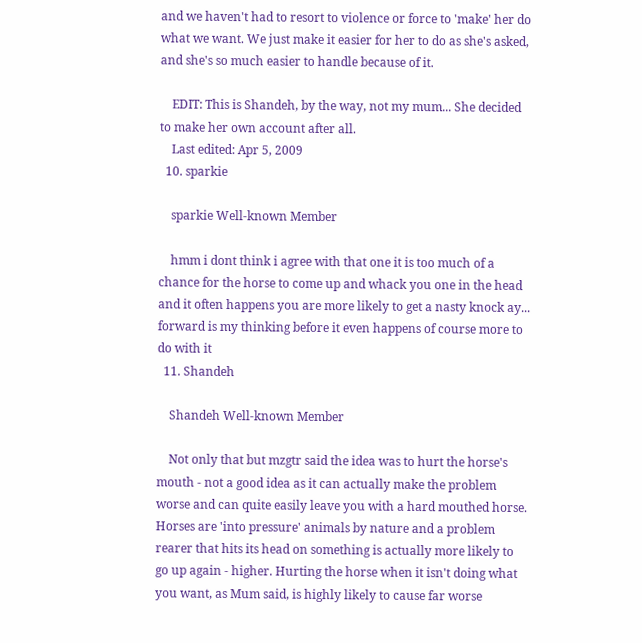and we haven't had to resort to violence or force to 'make' her do what we want. We just make it easier for her to do as she's asked, and she's so much easier to handle because of it.

    EDIT: This is Shandeh, by the way, not my mum... She decided to make her own account after all.
    Last edited: Apr 5, 2009
  10. sparkie

    sparkie Well-known Member

    hmm i dont think i agree with that one it is too much of a chance for the horse to come up and whack you one in the head and it often happens you are more likely to get a nasty knock ay... forward is my thinking before it even happens of course more to do with it
  11. Shandeh

    Shandeh Well-known Member

    Not only that but mzgtr said the idea was to hurt the horse's mouth - not a good idea as it can actually make the problem worse and can quite easily leave you with a hard mouthed horse. Horses are 'into pressure' animals by nature and a problem rearer that hits its head on something is actually more likely to go up again - higher. Hurting the horse when it isn't doing what you want, as Mum said, is highly likely to cause far worse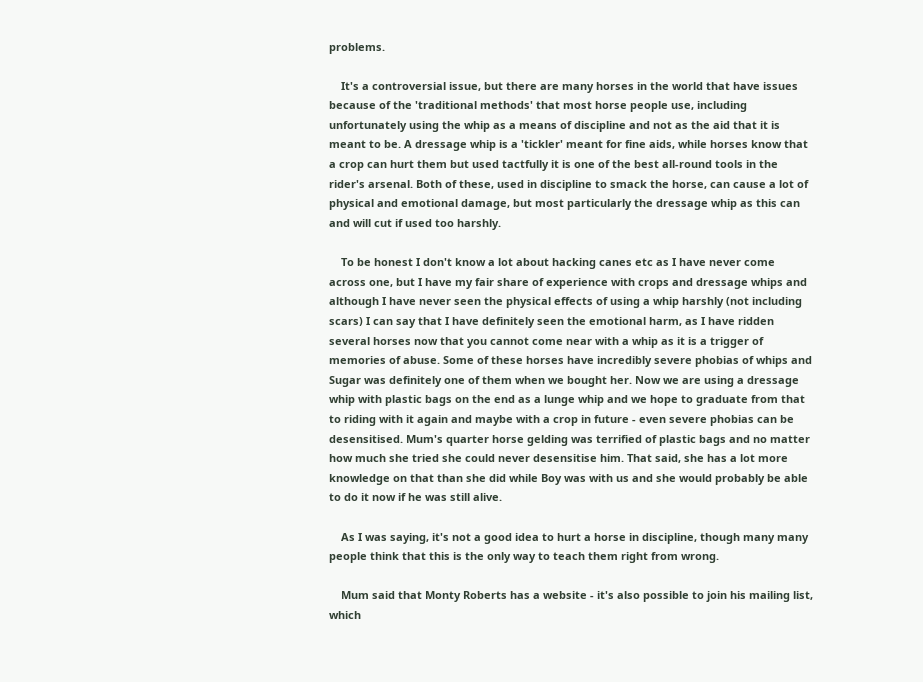problems.

    It's a controversial issue, but there are many horses in the world that have issues because of the 'traditional methods' that most horse people use, including unfortunately using the whip as a means of discipline and not as the aid that it is meant to be. A dressage whip is a 'tickler' meant for fine aids, while horses know that a crop can hurt them but used tactfully it is one of the best all-round tools in the rider's arsenal. Both of these, used in discipline to smack the horse, can cause a lot of physical and emotional damage, but most particularly the dressage whip as this can and will cut if used too harshly.

    To be honest I don't know a lot about hacking canes etc as I have never come across one, but I have my fair share of experience with crops and dressage whips and although I have never seen the physical effects of using a whip harshly (not including scars) I can say that I have definitely seen the emotional harm, as I have ridden several horses now that you cannot come near with a whip as it is a trigger of memories of abuse. Some of these horses have incredibly severe phobias of whips and Sugar was definitely one of them when we bought her. Now we are using a dressage whip with plastic bags on the end as a lunge whip and we hope to graduate from that to riding with it again and maybe with a crop in future - even severe phobias can be desensitised. Mum's quarter horse gelding was terrified of plastic bags and no matter how much she tried she could never desensitise him. That said, she has a lot more knowledge on that than she did while Boy was with us and she would probably be able to do it now if he was still alive.

    As I was saying, it's not a good idea to hurt a horse in discipline, though many many people think that this is the only way to teach them right from wrong.

    Mum said that Monty Roberts has a website - it's also possible to join his mailing list, which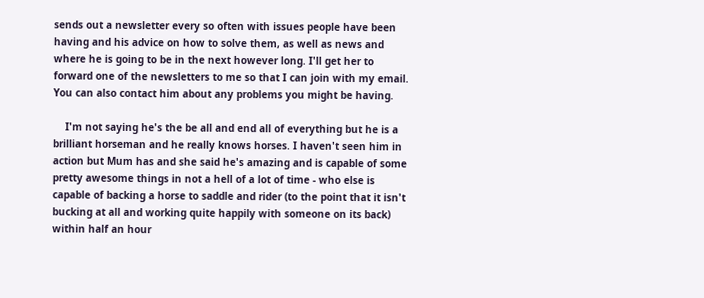sends out a newsletter every so often with issues people have been having and his advice on how to solve them, as well as news and where he is going to be in the next however long. I'll get her to forward one of the newsletters to me so that I can join with my email. You can also contact him about any problems you might be having.

    I'm not saying he's the be all and end all of everything but he is a brilliant horseman and he really knows horses. I haven't seen him in action but Mum has and she said he's amazing and is capable of some pretty awesome things in not a hell of a lot of time - who else is capable of backing a horse to saddle and rider (to the point that it isn't bucking at all and working quite happily with someone on its back) within half an hour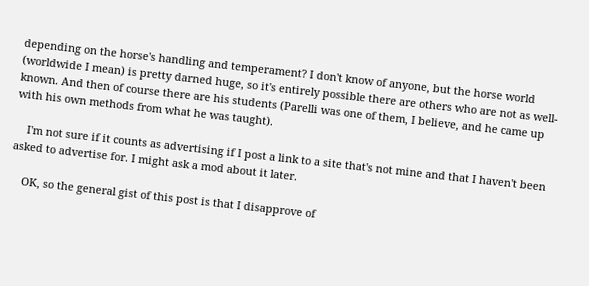depending on the horse's handling and temperament? I don't know of anyone, but the horse world (worldwide I mean) is pretty darned huge, so it's entirely possible there are others who are not as well-known. And then of course there are his students (Parelli was one of them, I believe, and he came up with his own methods from what he was taught).

    I'm not sure if it counts as advertising if I post a link to a site that's not mine and that I haven't been asked to advertise for. I might ask a mod about it later.

    OK, so the general gist of this post is that I disapprove of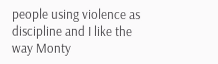people using violence as discipline and I like the way Monty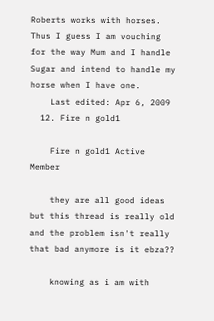Roberts works with horses. Thus I guess I am vouching for the way Mum and I handle Sugar and intend to handle my horse when I have one.
    Last edited: Apr 6, 2009
  12. Fire n gold1

    Fire n gold1 Active Member

    they are all good ideas but this thread is really old and the problem isn't really that bad anymore is it ebza??

    knowing as i am with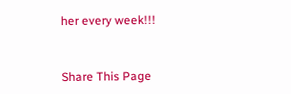her every week!!!


Share This Page